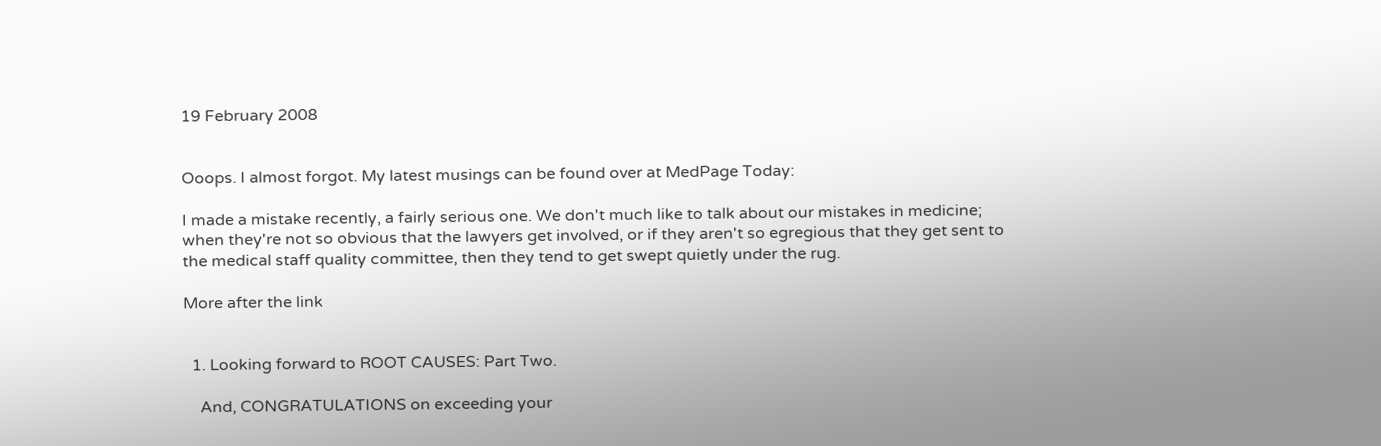19 February 2008


Ooops. I almost forgot. My latest musings can be found over at MedPage Today:

I made a mistake recently, a fairly serious one. We don't much like to talk about our mistakes in medicine; when they're not so obvious that the lawyers get involved, or if they aren't so egregious that they get sent to the medical staff quality committee, then they tend to get swept quietly under the rug.

More after the link


  1. Looking forward to ROOT CAUSES: Part Two.

    And, CONGRATULATIONS on exceeding your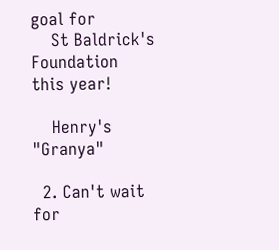goal for
    St Baldrick's Foundation this year!

    Henry's "Granya"

  2. Can't wait for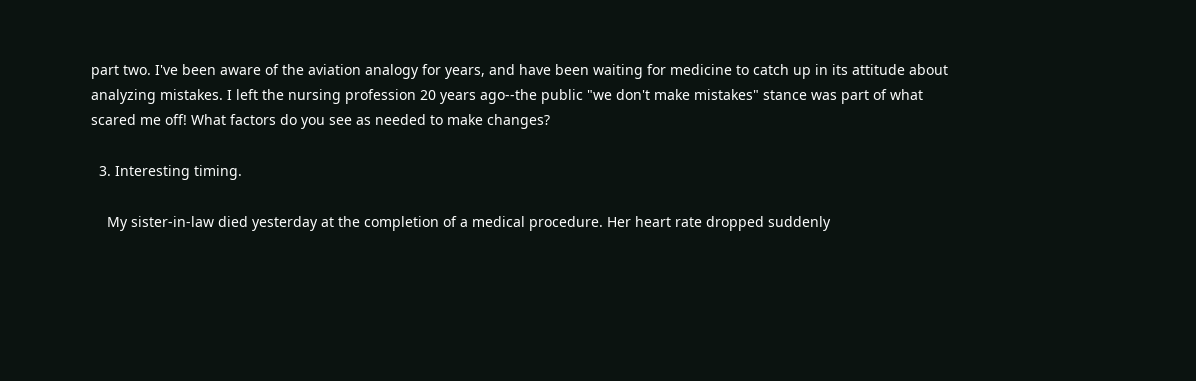part two. I've been aware of the aviation analogy for years, and have been waiting for medicine to catch up in its attitude about analyzing mistakes. I left the nursing profession 20 years ago--the public "we don't make mistakes" stance was part of what scared me off! What factors do you see as needed to make changes?

  3. Interesting timing.

    My sister-in-law died yesterday at the completion of a medical procedure. Her heart rate dropped suddenly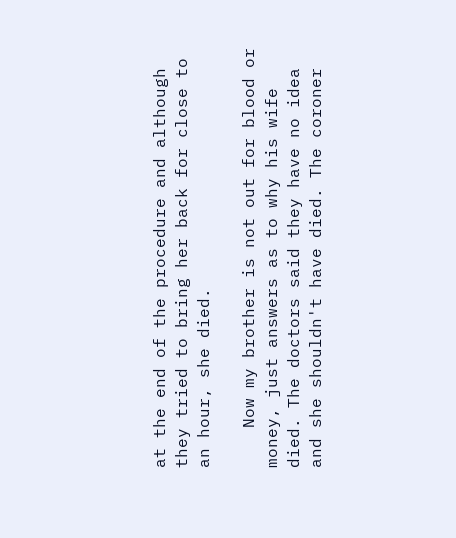at the end of the procedure and although they tried to bring her back for close to an hour, she died.

    Now my brother is not out for blood or money, just answers as to why his wife died. The doctors said they have no idea and she shouldn't have died. The coroner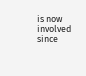is now involved since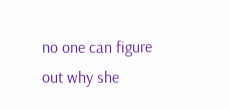no one can figure out why she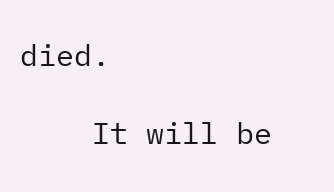died.

    It will be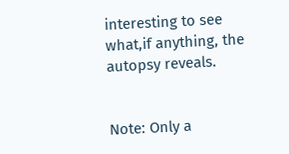interesting to see what,if anything, the autopsy reveals.


Note: Only a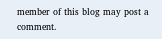member of this blog may post a comment.